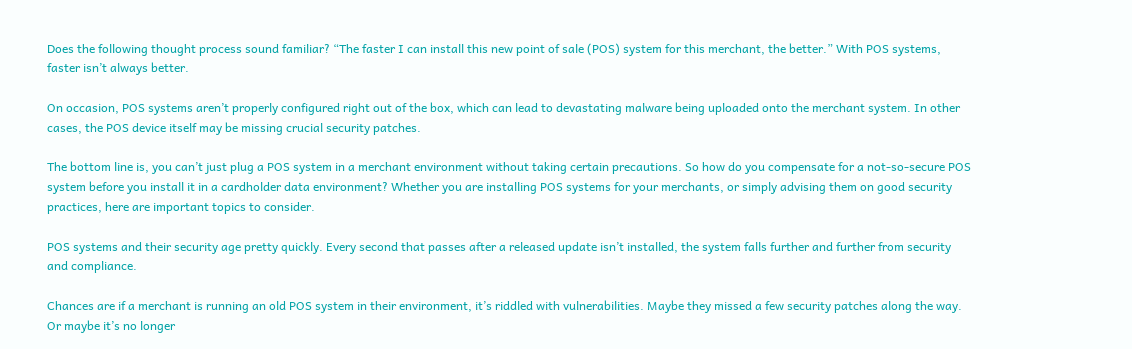Does the following thought process sound familiar? “The faster I can install this new point of sale (POS) system for this merchant, the better.” With POS systems, faster isn’t always better.

On occasion, POS systems aren’t properly configured right out of the box, which can lead to devastating malware being uploaded onto the merchant system. In other cases, the POS device itself may be missing crucial security patches.

The bottom line is, you can’t just plug a POS system in a merchant environment without taking certain precautions. So how do you compensate for a not-so-secure POS system before you install it in a cardholder data environment? Whether you are installing POS systems for your merchants, or simply advising them on good security practices, here are important topics to consider.

POS systems and their security age pretty quickly. Every second that passes after a released update isn’t installed, the system falls further and further from security and compliance.

Chances are if a merchant is running an old POS system in their environment, it’s riddled with vulnerabilities. Maybe they missed a few security patches along the way. Or maybe it’s no longer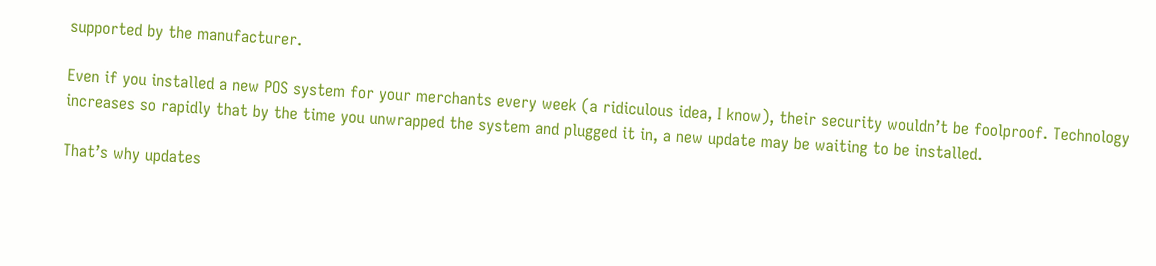supported by the manufacturer.

Even if you installed a new POS system for your merchants every week (a ridiculous idea, I know), their security wouldn’t be foolproof. Technology increases so rapidly that by the time you unwrapped the system and plugged it in, a new update may be waiting to be installed.

That’s why updates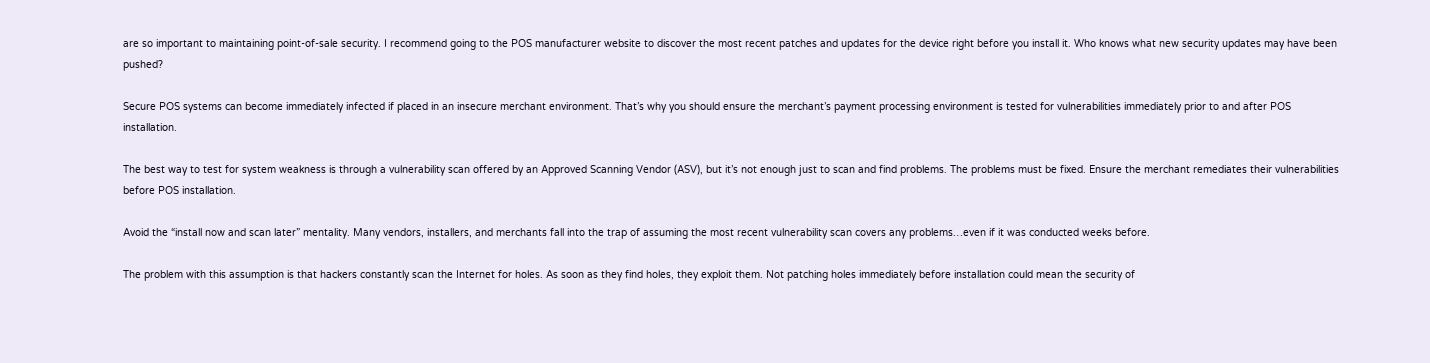are so important to maintaining point-of-sale security. I recommend going to the POS manufacturer website to discover the most recent patches and updates for the device right before you install it. Who knows what new security updates may have been pushed?

Secure POS systems can become immediately infected if placed in an insecure merchant environment. That’s why you should ensure the merchant’s payment processing environment is tested for vulnerabilities immediately prior to and after POS installation.

The best way to test for system weakness is through a vulnerability scan offered by an Approved Scanning Vendor (ASV), but it’s not enough just to scan and find problems. The problems must be fixed. Ensure the merchant remediates their vulnerabilities before POS installation.

Avoid the “install now and scan later” mentality. Many vendors, installers, and merchants fall into the trap of assuming the most recent vulnerability scan covers any problems…even if it was conducted weeks before.

The problem with this assumption is that hackers constantly scan the Internet for holes. As soon as they find holes, they exploit them. Not patching holes immediately before installation could mean the security of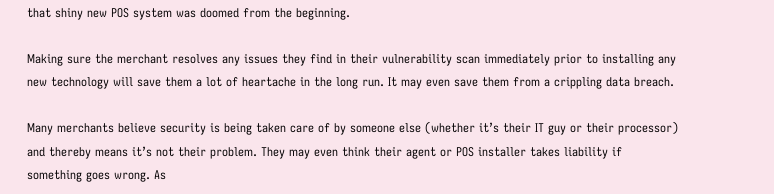that shiny new POS system was doomed from the beginning.

Making sure the merchant resolves any issues they find in their vulnerability scan immediately prior to installing any new technology will save them a lot of heartache in the long run. It may even save them from a crippling data breach.

Many merchants believe security is being taken care of by someone else (whether it’s their IT guy or their processor) and thereby means it’s not their problem. They may even think their agent or POS installer takes liability if something goes wrong. As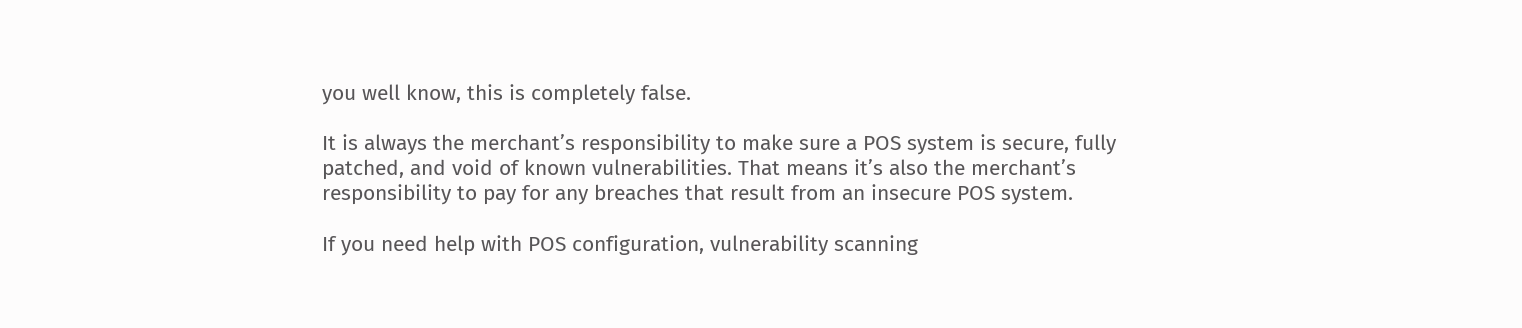you well know, this is completely false.

It is always the merchant’s responsibility to make sure a POS system is secure, fully patched, and void of known vulnerabilities. That means it’s also the merchant’s responsibility to pay for any breaches that result from an insecure POS system.

If you need help with POS configuration, vulnerability scanning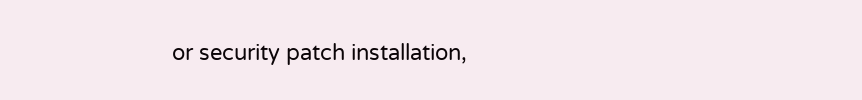or security patch installation,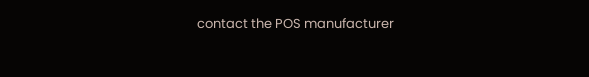contact the POS manufacturer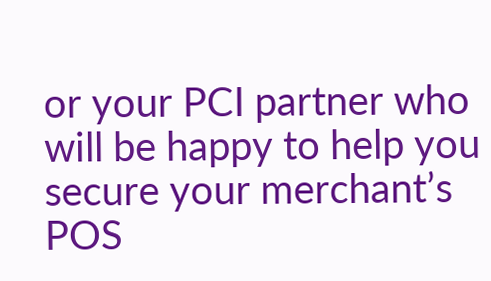or your PCI partner who will be happy to help you secure your merchant’s POS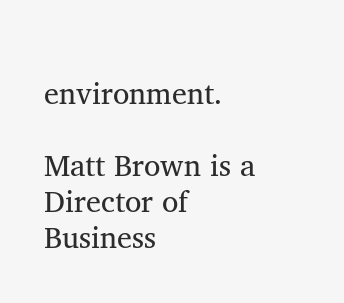environment.

Matt Brown is a Director of Business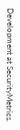Development at SecurityMetrics.